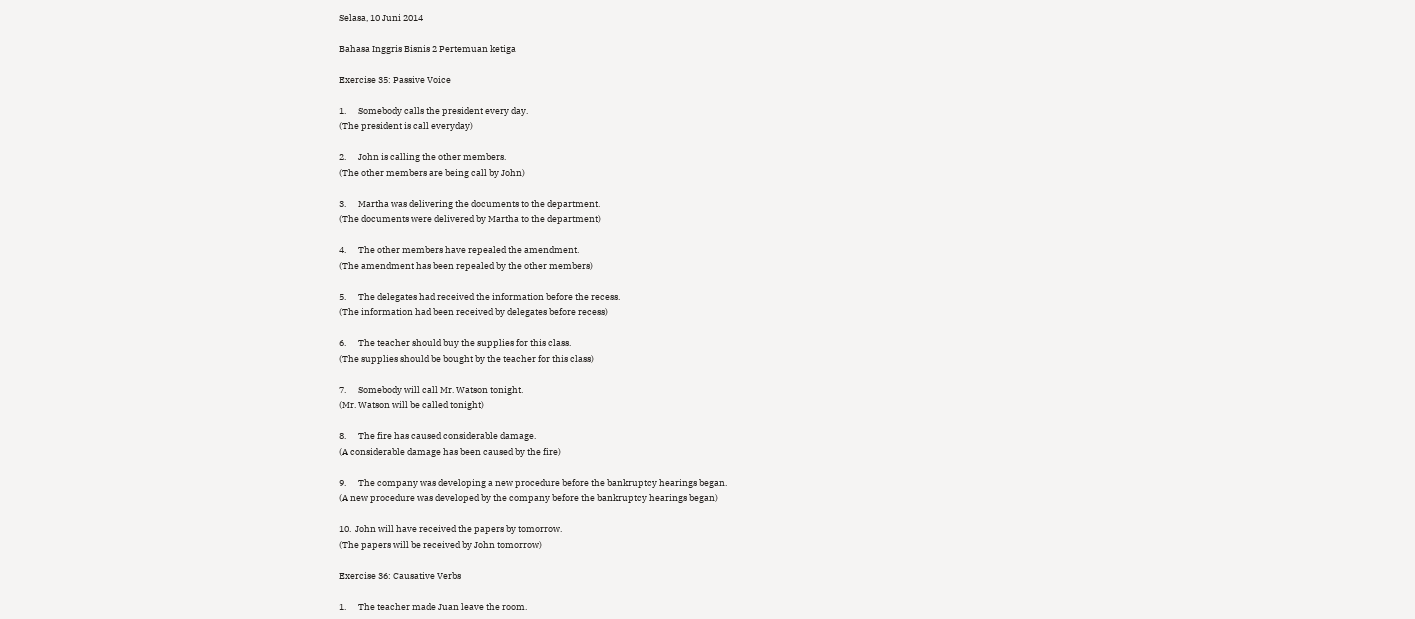Selasa, 10 Juni 2014

Bahasa Inggris Bisnis 2 Pertemuan ketiga

Exercise 35: Passive Voice

1.      Somebody calls the president every day.
(The president is call everyday)

2.      John is calling the other members.
(The other members are being call by John)

3.      Martha was delivering the documents to the department.
(The documents were delivered by Martha to the department)

4.      The other members have repealed the amendment.
(The amendment has been repealed by the other members)

5.      The delegates had received the information before the recess.
(The information had been received by delegates before recess)

6.      The teacher should buy the supplies for this class.
(The supplies should be bought by the teacher for this class)

7.      Somebody will call Mr. Watson tonight.
(Mr. Watson will be called tonight)

8.      The fire has caused considerable damage.
(A considerable damage has been caused by the fire)

9.      The company was developing a new procedure before the bankruptcy hearings began.
(A new procedure was developed by the company before the bankruptcy hearings began)

10.  John will have received the papers by tomorrow.
(The papers will be received by John tomorrow)

Exercise 36: Causative Verbs

1.      The teacher made Juan leave the room.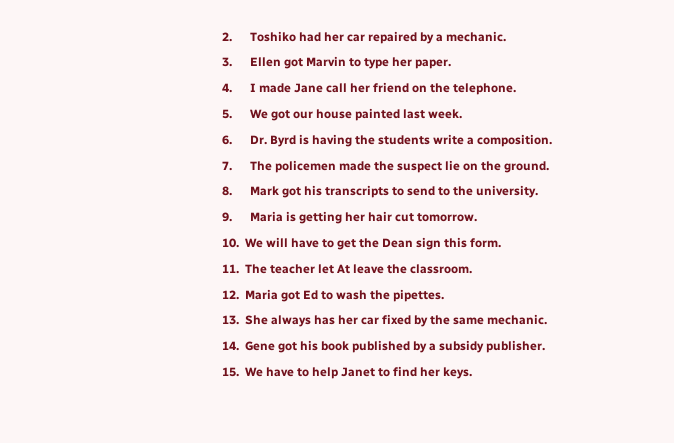2.      Toshiko had her car repaired by a mechanic.
3.      Ellen got Marvin to type her paper.
4.      I made Jane call her friend on the telephone.
5.      We got our house painted last week.
6.      Dr. Byrd is having the students write a composition.
7.      The policemen made the suspect lie on the ground.
8.      Mark got his transcripts to send to the university.
9.      Maria is getting her hair cut tomorrow.
10.  We will have to get the Dean sign this form.
11.  The teacher let At leave the classroom.
12.  Maria got Ed to wash the pipettes.
13.  She always has her car fixed by the same mechanic.
14.  Gene got his book published by a subsidy publisher.
15.  We have to help Janet to find her keys.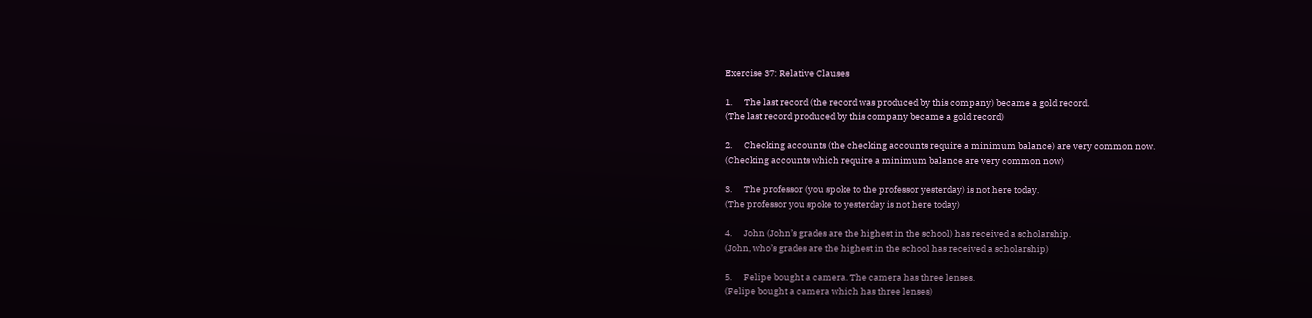Exercise 37: Relative Clauses

1.      The last record (the record was produced by this company) became a gold record.
(The last record produced by this company became a gold record)

2.      Checking accounts (the checking accounts require a minimum balance) are very common now.
(Checking accounts which require a minimum balance are very common now)

3.      The professor (you spoke to the professor yesterday) is not here today.
(The professor you spoke to yesterday is not here today)

4.      John (John’s grades are the highest in the school) has received a scholarship.
(John, who’s grades are the highest in the school has received a scholarship)

5.      Felipe bought a camera. The camera has three lenses.
(Felipe bought a camera which has three lenses)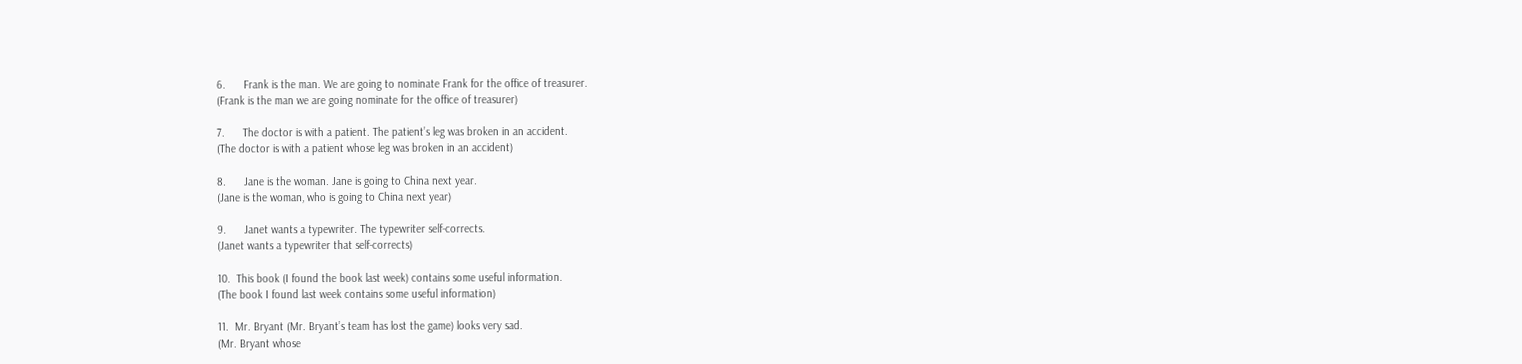6.      Frank is the man. We are going to nominate Frank for the office of treasurer.
(Frank is the man we are going nominate for the office of treasurer)

7.      The doctor is with a patient. The patient’s leg was broken in an accident.
(The doctor is with a patient whose leg was broken in an accident)

8.      Jane is the woman. Jane is going to China next year.
(Jane is the woman, who is going to China next year)

9.      Janet wants a typewriter. The typewriter self-corrects.
(Janet wants a typewriter that self-corrects)

10.  This book (I found the book last week) contains some useful information.
(The book I found last week contains some useful information)

11.  Mr. Bryant (Mr. Bryant’s team has lost the game) looks very sad.
(Mr. Bryant whose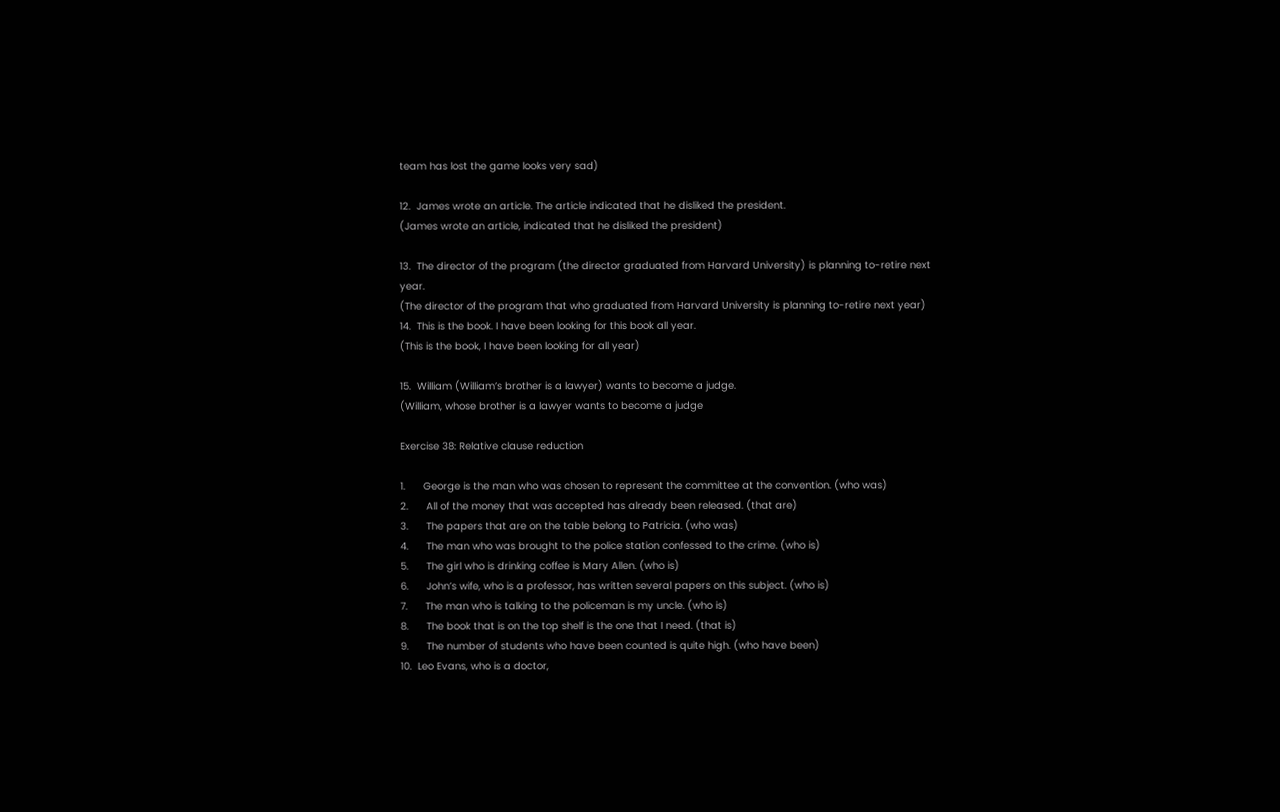team has lost the game looks very sad)

12.  James wrote an article. The article indicated that he disliked the president.
(James wrote an article, indicated that he disliked the president)

13.  The director of the program (the director graduated from Harvard University) is planning to-retire next year.
(The director of the program that who graduated from Harvard University is planning to-retire next year)
14.  This is the book. I have been looking for this book all year.
(This is the book, I have been looking for all year)

15.  William (William’s brother is a lawyer) wants to become a judge.
(William, whose brother is a lawyer wants to become a judge

Exercise 38: Relative clause reduction

1.      George is the man who was chosen to represent the committee at the convention. (who was)
2.      All of the money that was accepted has already been released. (that are)
3.      The papers that are on the table belong to Patricia. (who was)
4.      The man who was brought to the police station confessed to the crime. (who is)
5.      The girl who is drinking coffee is Mary Allen. (who is)
6.      John’s wife, who is a professor, has written several papers on this subject. (who is)
7.      The man who is talking to the policeman is my uncle. (who is)
8.      The book that is on the top shelf is the one that I need. (that is)
9.      The number of students who have been counted is quite high. (who have been)
10.  Leo Evans, who is a doctor,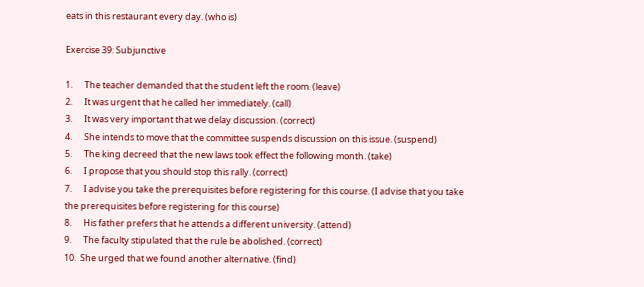eats in this restaurant every day. (who is)

Exercise 39: Subjunctive

1.      The teacher demanded that the student left the room. (leave)
2.      It was urgent that he called her immediately. (call)
3.      It was very important that we delay discussion. (correct)
4.      She intends to move that the committee suspends discussion on this issue. (suspend)
5.      The king decreed that the new laws took effect the following month. (take)
6.      I propose that you should stop this rally. (correct)
7.      I advise you take the prerequisites before registering for this course. (I advise that you take the prerequisites before registering for this course)
8.      His father prefers that he attends a different university. (attend)
9.      The faculty stipulated that the rule be abolished. (correct)
10.  She urged that we found another alternative. (find)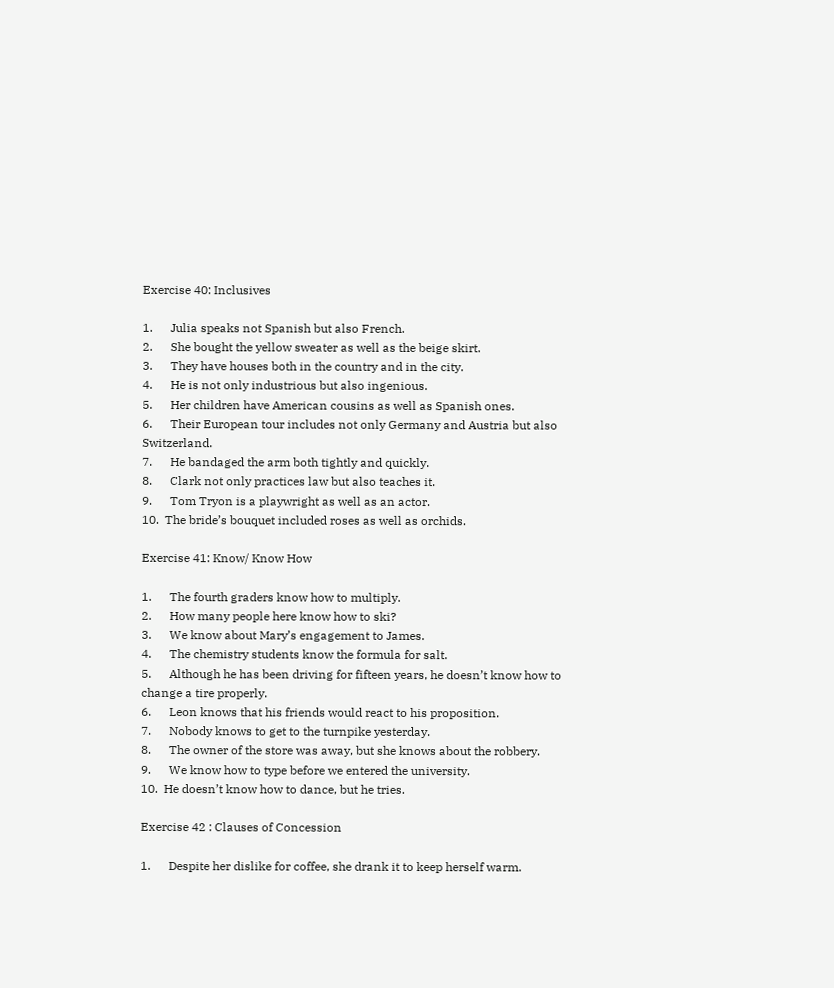Exercise 40: Inclusives

1.      Julia speaks not Spanish but also French.
2.      She bought the yellow sweater as well as the beige skirt.
3.      They have houses both in the country and in the city.
4.      He is not only industrious but also ingenious.
5.      Her children have American cousins as well as Spanish ones.
6.      Their European tour includes not only Germany and Austria but also Switzerland.
7.      He bandaged the arm both tightly and quickly.
8.      Clark not only practices law but also teaches it.
9.      Tom Tryon is a playwright as well as an actor.
10.  The bride’s bouquet included roses as well as orchids.

Exercise 41: Know/ Know How

1.      The fourth graders know how to multiply.
2.      How many people here know how to ski?
3.      We know about Mary’s engagement to James.
4.      The chemistry students know the formula for salt.
5.      Although he has been driving for fifteen years, he doesn’t know how to change a tire properly.
6.      Leon knows that his friends would react to his proposition.
7.      Nobody knows to get to the turnpike yesterday.
8.      The owner of the store was away, but she knows about the robbery.
9.      We know how to type before we entered the university.
10.  He doesn’t know how to dance, but he tries.

Exercise 42 : Clauses of Concession

1.      Despite her dislike for coffee, she drank it to keep herself warm.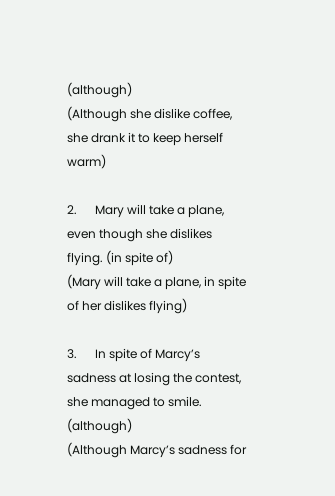(although)
(Although she dislike coffee, she drank it to keep herself warm)

2.      Mary will take a plane, even though she dislikes flying. (in spite of)
(Mary will take a plane, in spite of her dislikes flying)

3.      In spite of Marcy’s sadness at losing the contest, she managed to smile. (although)
(Although Marcy’s sadness for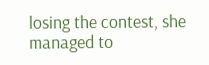losing the contest, she managed to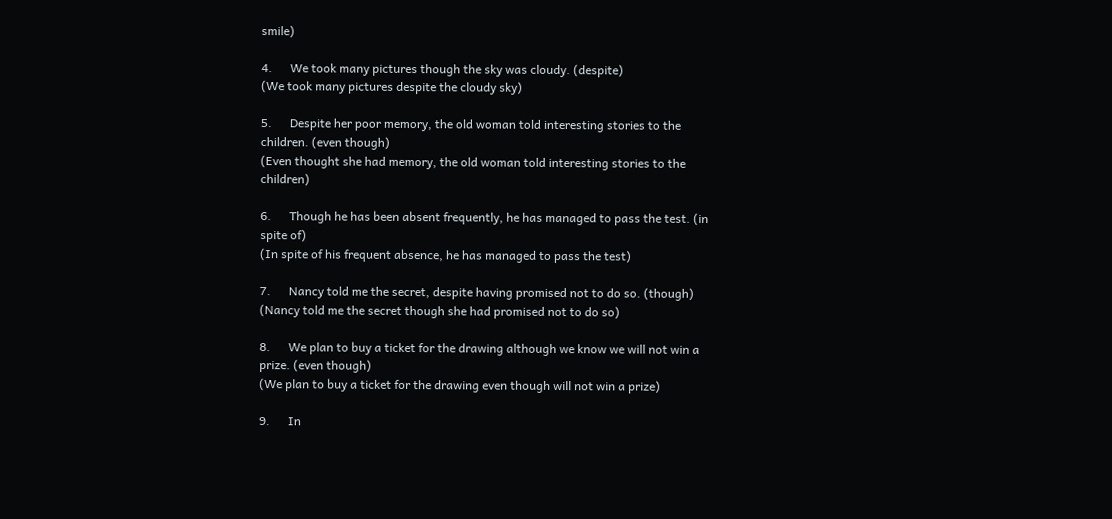smile)

4.      We took many pictures though the sky was cloudy. (despite)
(We took many pictures despite the cloudy sky)

5.      Despite her poor memory, the old woman told interesting stories to the children. (even though)
(Even thought she had memory, the old woman told interesting stories to the children)

6.      Though he has been absent frequently, he has managed to pass the test. (in spite of)
(In spite of his frequent absence, he has managed to pass the test)

7.      Nancy told me the secret, despite having promised not to do so. (though)
(Nancy told me the secret though she had promised not to do so)

8.      We plan to buy a ticket for the drawing although we know we will not win a prize. (even though)
(We plan to buy a ticket for the drawing even though will not win a prize)

9.      In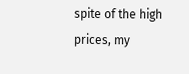spite of the high prices, my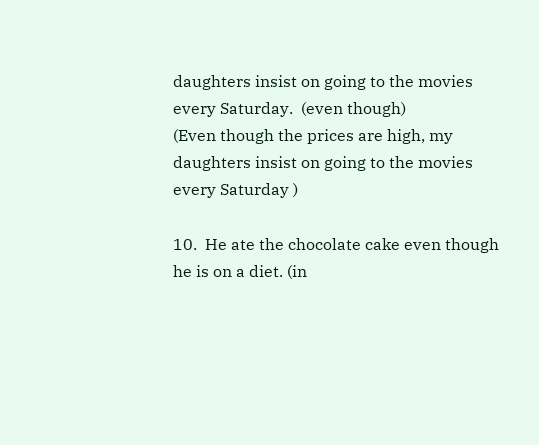daughters insist on going to the movies every Saturday.  (even though)
(Even though the prices are high, my daughters insist on going to the movies every Saturday )

10.  He ate the chocolate cake even though he is on a diet. (in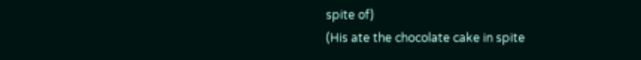spite of)
(His ate the chocolate cake in spite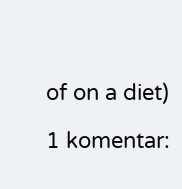of on a diet)

1 komentar: